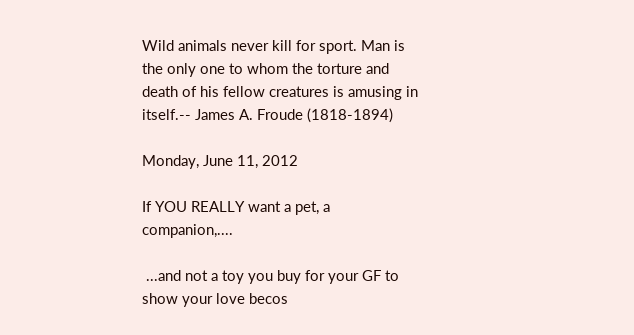Wild animals never kill for sport. Man is the only one to whom the torture and death of his fellow creatures is amusing in itself.-- James A. Froude (1818-1894)

Monday, June 11, 2012

If YOU REALLY want a pet, a companion,....

 ...and not a toy you buy for your GF to show your love becos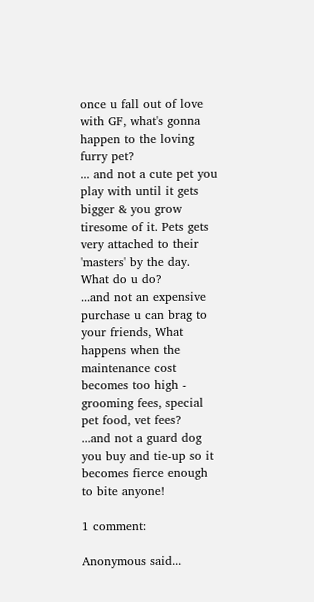once u fall out of love with GF, what's gonna happen to the loving furry pet?
... and not a cute pet you play with until it gets bigger & you grow tiresome of it. Pets gets very attached to their 'masters' by the day. What do u do?
...and not an expensive purchase u can brag to your friends, What happens when the maintenance cost becomes too high - grooming fees, special pet food, vet fees?
...and not a guard dog you buy and tie-up so it becomes fierce enough to bite anyone!

1 comment:

Anonymous said...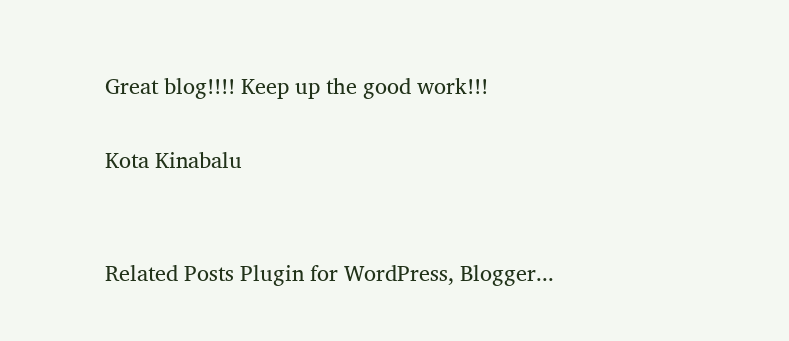Great blog!!!! Keep up the good work!!!

Kota Kinabalu


Related Posts Plugin for WordPress, Blogger...